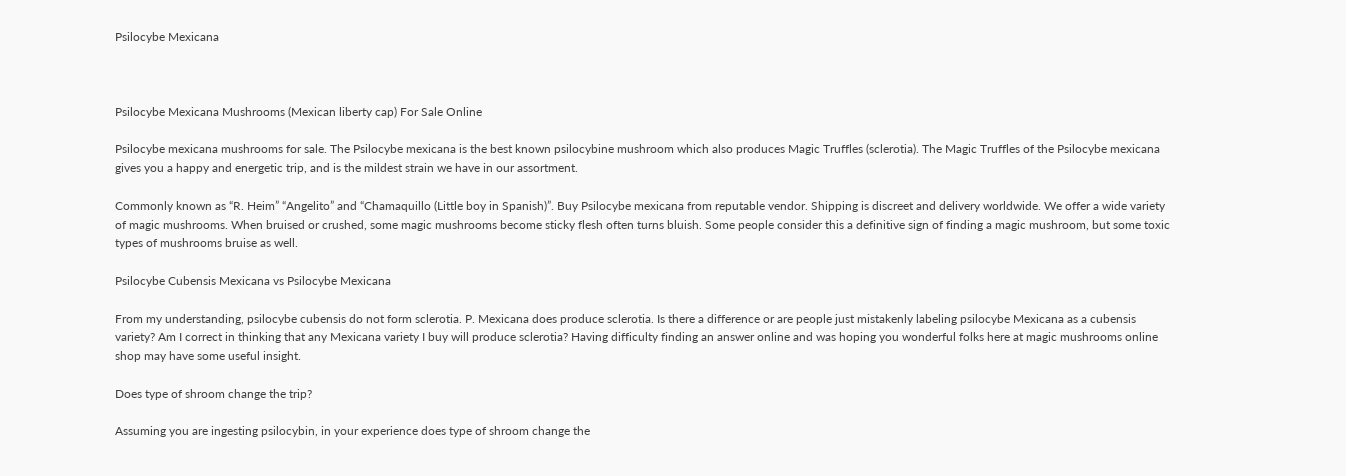Psilocybe Mexicana



Psilocybe Mexicana Mushrooms (Mexican liberty cap) For Sale Online

Psilocybe mexicana mushrooms for sale. The Psilocybe mexicana is the best known psilocybine mushroom which also produces Magic Truffles (sclerotia). The Magic Truffles of the Psilocybe mexicana gives you a happy and energetic trip, and is the mildest strain we have in our assortment.

Commonly known as “R. Heim” “Angelito” and “Chamaquillo (Little boy in Spanish)”. Buy Psilocybe mexicana from reputable vendor. Shipping is discreet and delivery worldwide. We offer a wide variety of magic mushrooms. When bruised or crushed, some magic mushrooms become sticky flesh often turns bluish. Some people consider this a definitive sign of finding a magic mushroom, but some toxic types of mushrooms bruise as well.

Psilocybe Cubensis Mexicana vs Psilocybe Mexicana

From my understanding, psilocybe cubensis do not form sclerotia. P. Mexicana does produce sclerotia. Is there a difference or are people just mistakenly labeling psilocybe Mexicana as a cubensis variety? Am I correct in thinking that any Mexicana variety I buy will produce sclerotia? Having difficulty finding an answer online and was hoping you wonderful folks here at magic mushrooms online shop may have some useful insight.

Does type of shroom change the trip?

Assuming you are ingesting psilocybin, in your experience does type of shroom change the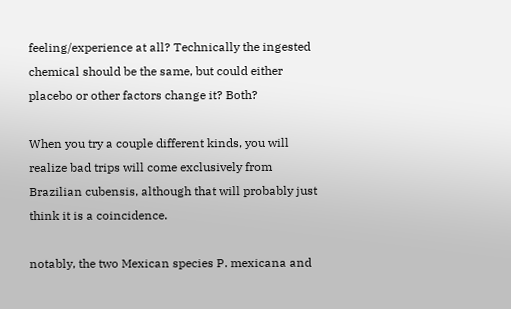feeling/experience at all? Technically the ingested chemical should be the same, but could either placebo or other factors change it? Both?

When you try a couple different kinds, you will realize bad trips will come exclusively from Brazilian cubensis, although that will probably just think it is a coincidence.

notably, the two Mexican species P. mexicana and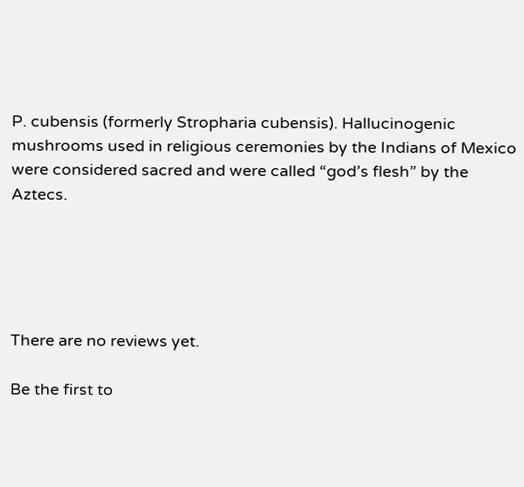P. cubensis (formerly Stropharia cubensis). Hallucinogenic mushrooms used in religious ceremonies by the Indians of Mexico were considered sacred and were called “god’s flesh” by the Aztecs.





There are no reviews yet.

Be the first to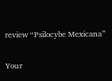review “Psilocybe Mexicana”

Your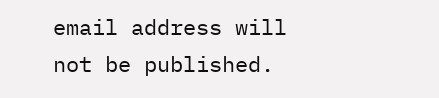email address will not be published.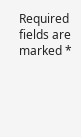Required fields are marked *